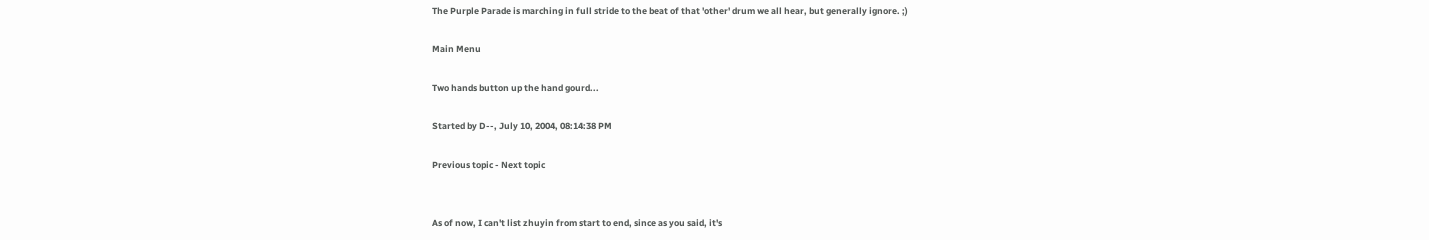The Purple Parade is marching in full stride to the beat of that 'other' drum we all hear, but generally ignore. ;)

Main Menu

Two hands button up the hand gourd...

Started by D--, July 10, 2004, 08:14:38 PM

Previous topic - Next topic


As of now, I can't list zhuyin from start to end, since as you said, it's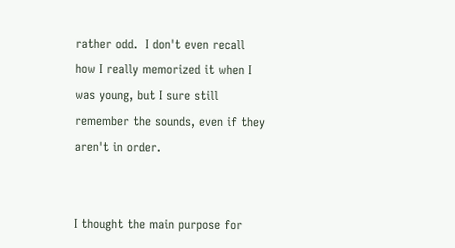rather odd.  I don't even recall how I really memorized it when I was young, but I sure still remember the sounds, even if they aren't in order.


I thought the main purpose for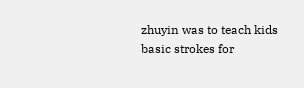zhuyin was to teach kids basic strokes for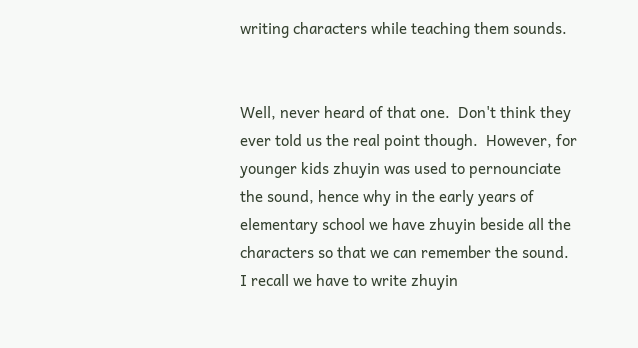writing characters while teaching them sounds.


Well, never heard of that one.  Don't think they ever told us the real point though.  However, for younger kids zhuyin was used to pernounciate the sound, hence why in the early years of elementary school we have zhuyin beside all the characters so that we can remember the sound.  I recall we have to write zhuyin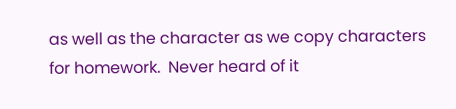as well as the character as we copy characters for homework.  Never heard of it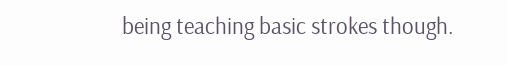being teaching basic strokes though.